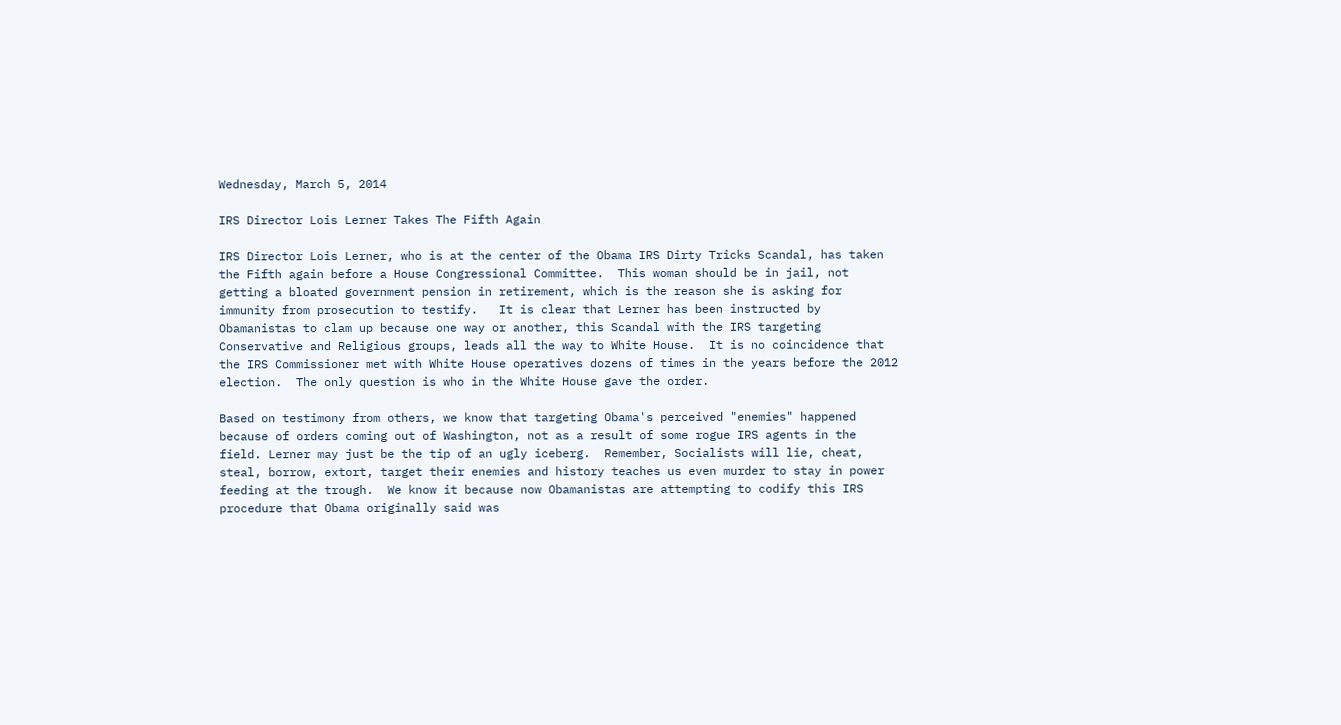Wednesday, March 5, 2014

IRS Director Lois Lerner Takes The Fifth Again

IRS Director Lois Lerner, who is at the center of the Obama IRS Dirty Tricks Scandal, has taken the Fifth again before a House Congressional Committee.  This woman should be in jail, not getting a bloated government pension in retirement, which is the reason she is asking for immunity from prosecution to testify.   It is clear that Lerner has been instructed by Obamanistas to clam up because one way or another, this Scandal with the IRS targeting Conservative and Religious groups, leads all the way to White House.  It is no coincidence that the IRS Commissioner met with White House operatives dozens of times in the years before the 2012 election.  The only question is who in the White House gave the order.

Based on testimony from others, we know that targeting Obama's perceived "enemies" happened because of orders coming out of Washington, not as a result of some rogue IRS agents in the field. Lerner may just be the tip of an ugly iceberg.  Remember, Socialists will lie, cheat, steal, borrow, extort, target their enemies and history teaches us even murder to stay in power feeding at the trough.  We know it because now Obamanistas are attempting to codify this IRS procedure that Obama originally said was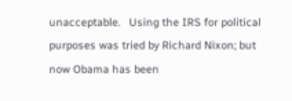unacceptable.   Using the IRS for political purposes was tried by Richard Nixon; but now Obama has been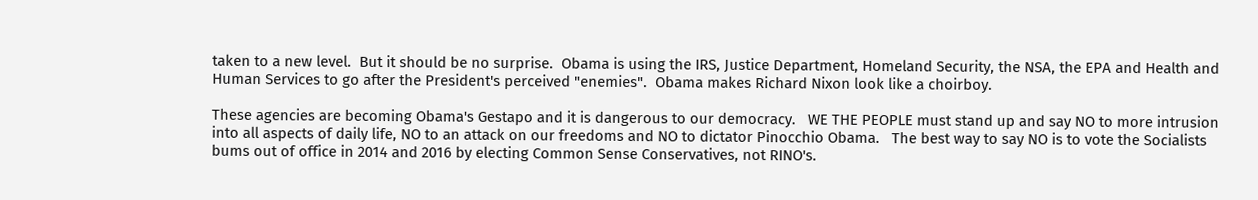taken to a new level.  But it should be no surprise.  Obama is using the IRS, Justice Department, Homeland Security, the NSA, the EPA and Health and Human Services to go after the President's perceived "enemies".  Obama makes Richard Nixon look like a choirboy.

These agencies are becoming Obama's Gestapo and it is dangerous to our democracy.   WE THE PEOPLE must stand up and say NO to more intrusion into all aspects of daily life, NO to an attack on our freedoms and NO to dictator Pinocchio Obama.   The best way to say NO is to vote the Socialists bums out of office in 2014 and 2016 by electing Common Sense Conservatives, not RINO's.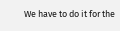We have to do it for the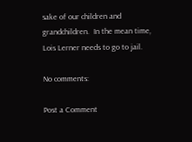sake of our children and grandchildren.  In the mean time, Lois Lerner needs to go to jail.

No comments:

Post a Comment